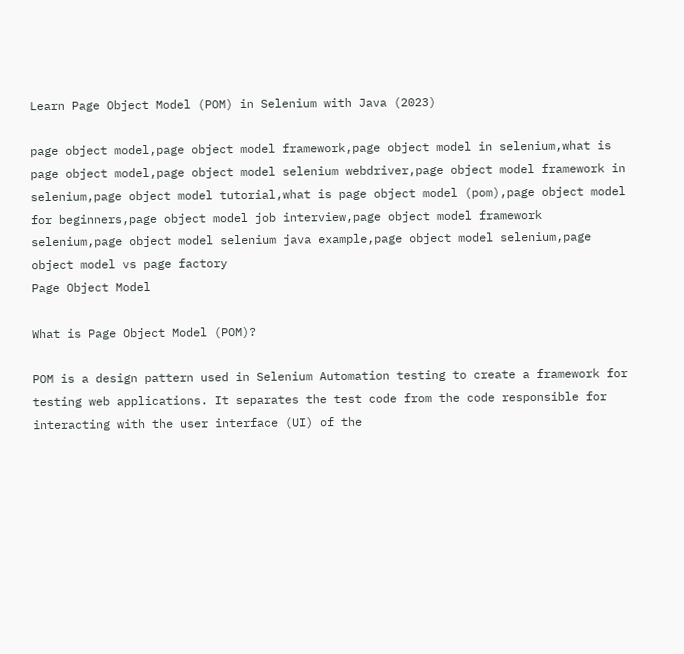Learn Page Object Model (POM) in Selenium with Java (2023)

page object model,page object model framework,page object model in selenium,what is page object model,page object model selenium webdriver,page object model framework in selenium,page object model tutorial,what is page object model (pom),page object model for beginners,page object model job interview,page object model framework selenium,page object model selenium java example,page object model selenium,page object model vs page factory
Page Object Model

What is Page Object Model (POM)?

POM is a design pattern used in Selenium Automation testing to create a framework for testing web applications. It separates the test code from the code responsible for interacting with the user interface (UI) of the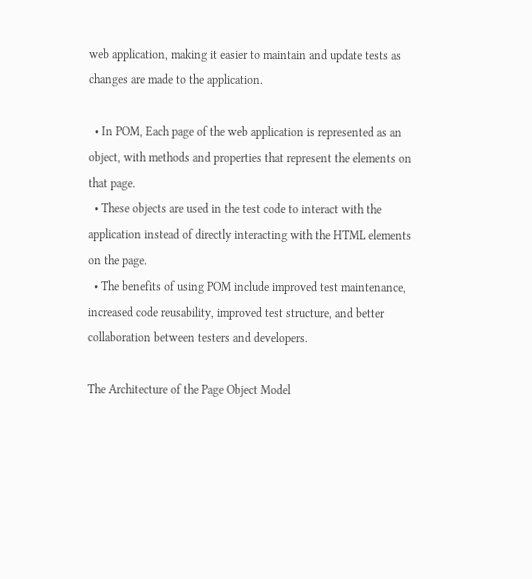web application, making it easier to maintain and update tests as changes are made to the application.

  • In POM, Each page of the web application is represented as an object, with methods and properties that represent the elements on that page.
  • These objects are used in the test code to interact with the application instead of directly interacting with the HTML elements on the page.
  • The benefits of using POM include improved test maintenance, increased code reusability, improved test structure, and better collaboration between testers and developers.

The Architecture of the Page Object Model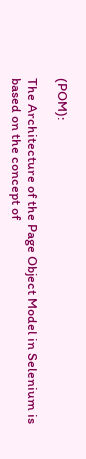(POM):

The Architecture of the Page Object Model in Selenium is based on the concept of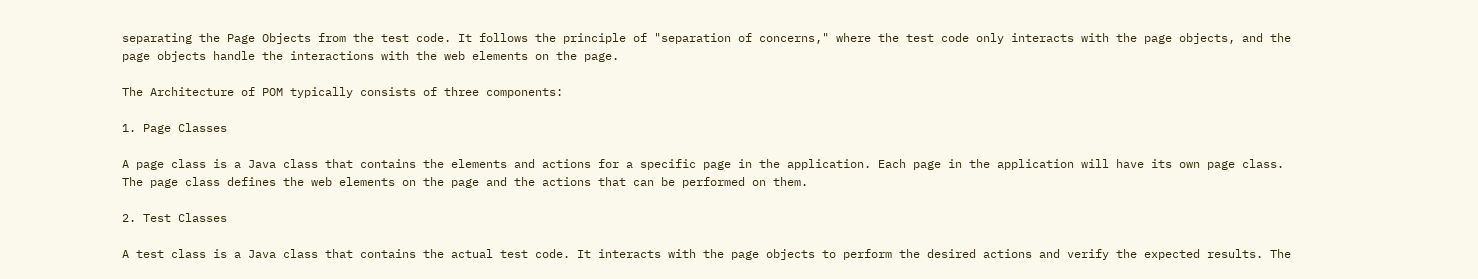separating the Page Objects from the test code. It follows the principle of "separation of concerns," where the test code only interacts with the page objects, and the page objects handle the interactions with the web elements on the page.

The Architecture of POM typically consists of three components:

1. Page Classes

A page class is a Java class that contains the elements and actions for a specific page in the application. Each page in the application will have its own page class. The page class defines the web elements on the page and the actions that can be performed on them.

2. Test Classes

A test class is a Java class that contains the actual test code. It interacts with the page objects to perform the desired actions and verify the expected results. The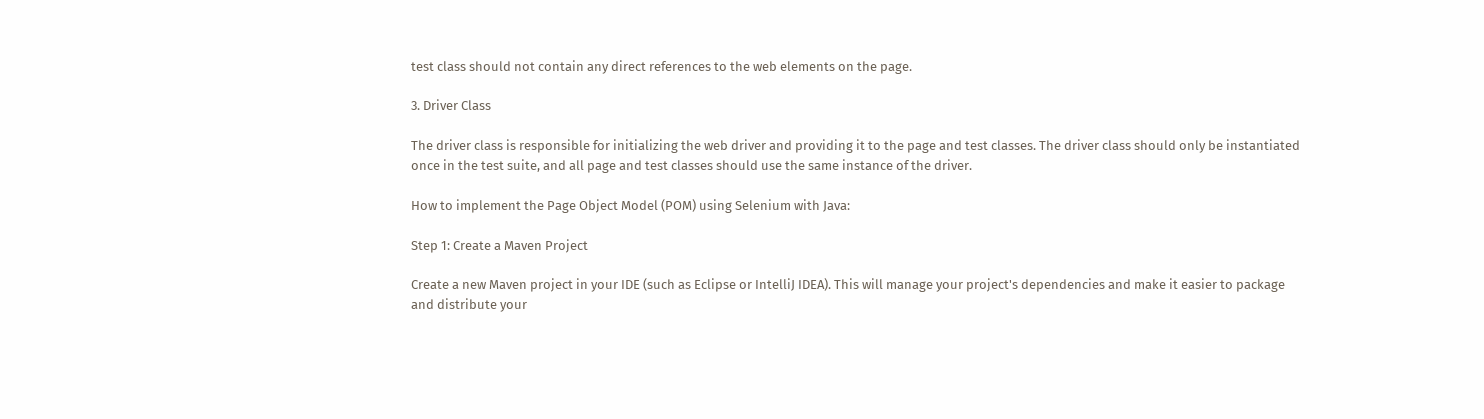test class should not contain any direct references to the web elements on the page.

3. Driver Class

The driver class is responsible for initializing the web driver and providing it to the page and test classes. The driver class should only be instantiated once in the test suite, and all page and test classes should use the same instance of the driver.

How to implement the Page Object Model (POM) using Selenium with Java:

Step 1: Create a Maven Project

Create a new Maven project in your IDE (such as Eclipse or IntelliJ IDEA). This will manage your project's dependencies and make it easier to package and distribute your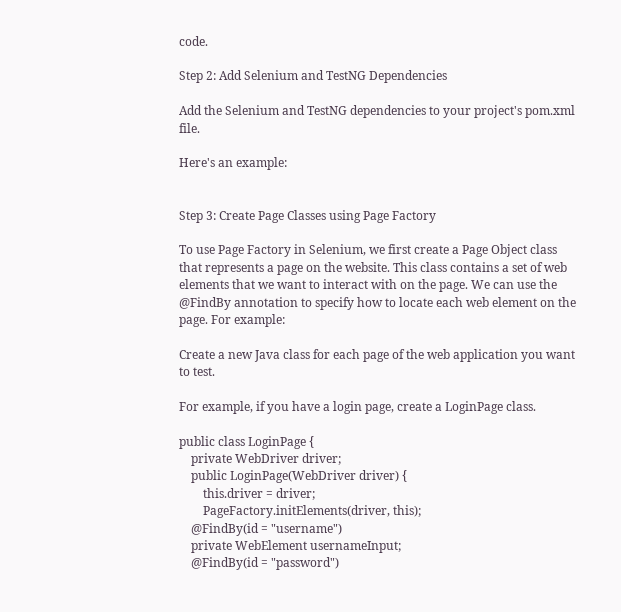code.

Step 2: Add Selenium and TestNG Dependencies

Add the Selenium and TestNG dependencies to your project's pom.xml file.

Here's an example:


Step 3: Create Page Classes using Page Factory

To use Page Factory in Selenium, we first create a Page Object class that represents a page on the website. This class contains a set of web elements that we want to interact with on the page. We can use the @FindBy annotation to specify how to locate each web element on the page. For example:

Create a new Java class for each page of the web application you want to test.

For example, if you have a login page, create a LoginPage class.

public class LoginPage {
    private WebDriver driver;
    public LoginPage(WebDriver driver) {
        this.driver = driver;
        PageFactory.initElements(driver, this);
    @FindBy(id = "username")
    private WebElement usernameInput;
    @FindBy(id = "password")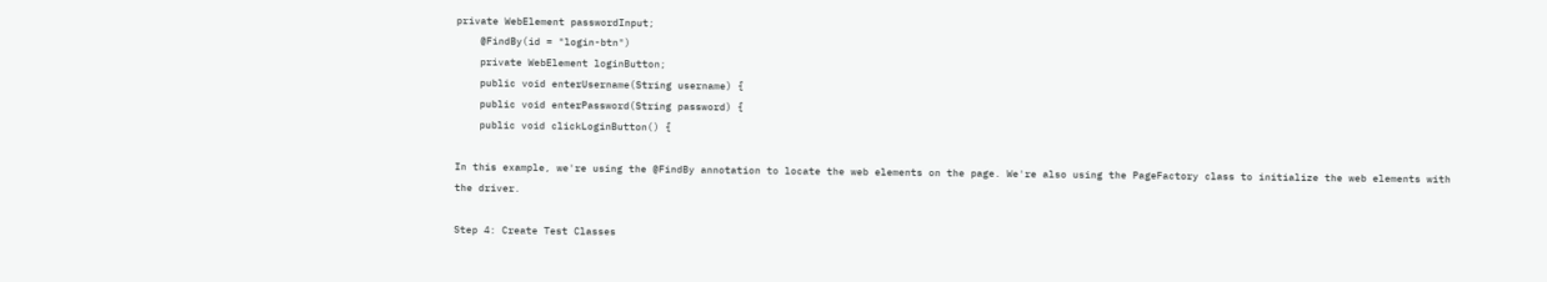private WebElement passwordInput;
    @FindBy(id = "login-btn")
    private WebElement loginButton;
    public void enterUsername(String username) {
    public void enterPassword(String password) {
    public void clickLoginButton() {

In this example, we're using the @FindBy annotation to locate the web elements on the page. We're also using the PageFactory class to initialize the web elements with the driver.

Step 4: Create Test Classes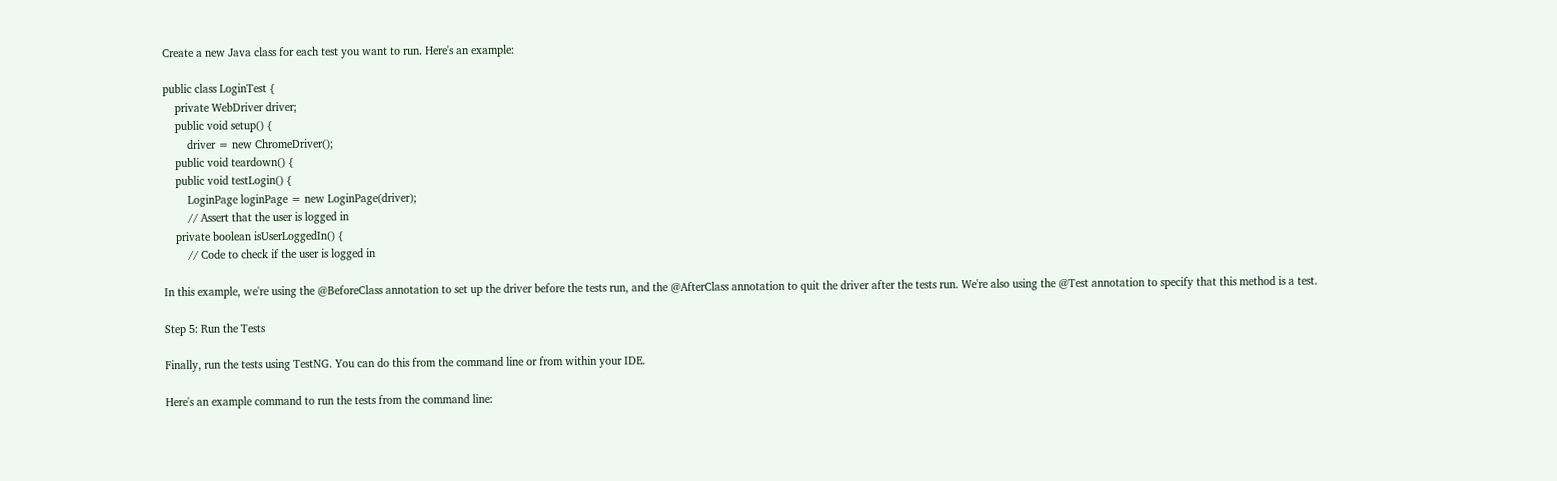Create a new Java class for each test you want to run. Here's an example:

public class LoginTest {
    private WebDriver driver;
    public void setup() {
        driver = new ChromeDriver();
    public void teardown() {
    public void testLogin() {
        LoginPage loginPage = new LoginPage(driver);
        // Assert that the user is logged in
    private boolean isUserLoggedIn() {
        // Code to check if the user is logged in

In this example, we're using the @BeforeClass annotation to set up the driver before the tests run, and the @AfterClass annotation to quit the driver after the tests run. We're also using the @Test annotation to specify that this method is a test.

Step 5: Run the Tests

Finally, run the tests using TestNG. You can do this from the command line or from within your IDE.

Here's an example command to run the tests from the command line: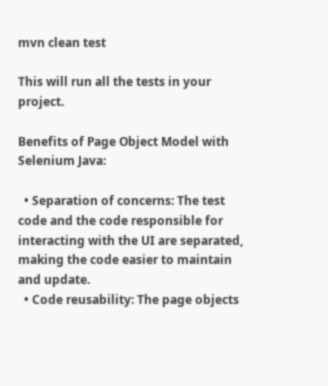mvn clean test

This will run all the tests in your project.

Benefits of Page Object Model with Selenium Java:

  • Separation of concerns: The test code and the code responsible for interacting with the UI are separated, making the code easier to maintain and update.
  • Code reusability: The page objects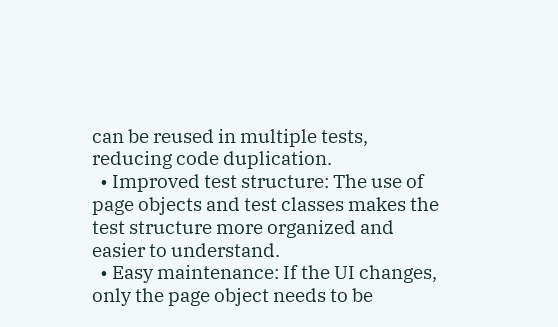can be reused in multiple tests, reducing code duplication.
  • Improved test structure: The use of page objects and test classes makes the test structure more organized and easier to understand.
  • Easy maintenance: If the UI changes, only the page object needs to be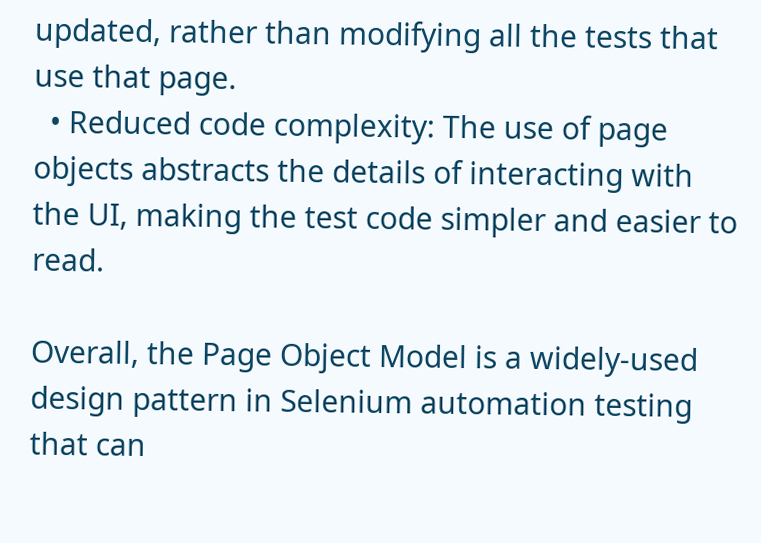updated, rather than modifying all the tests that use that page.
  • Reduced code complexity: The use of page objects abstracts the details of interacting with the UI, making the test code simpler and easier to read.

Overall, the Page Object Model is a widely-used design pattern in Selenium automation testing that can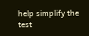help simplify the test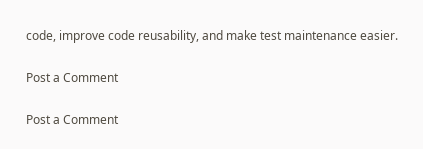code, improve code reusability, and make test maintenance easier.

Post a Comment

Post a Comment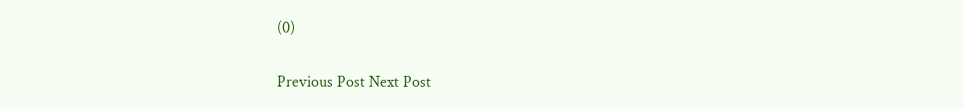(0)

Previous Post Next Post